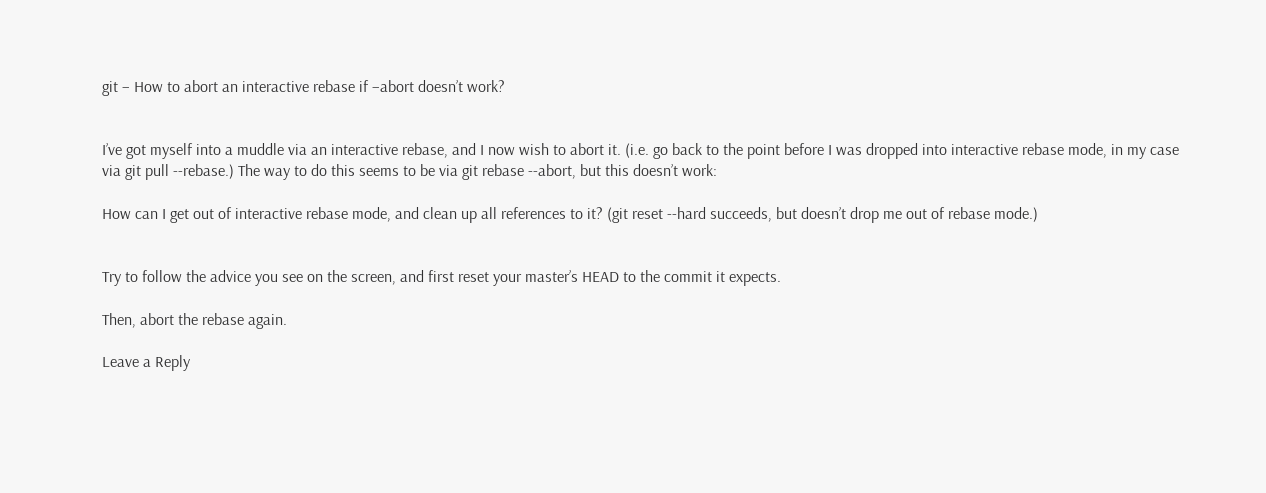git – How to abort an interactive rebase if –abort doesn’t work?


I’ve got myself into a muddle via an interactive rebase, and I now wish to abort it. (i.e. go back to the point before I was dropped into interactive rebase mode, in my case via git pull --rebase.) The way to do this seems to be via git rebase --abort, but this doesn’t work:

How can I get out of interactive rebase mode, and clean up all references to it? (git reset --hard succeeds, but doesn’t drop me out of rebase mode.)


Try to follow the advice you see on the screen, and first reset your master’s HEAD to the commit it expects.

Then, abort the rebase again.

Leave a Reply